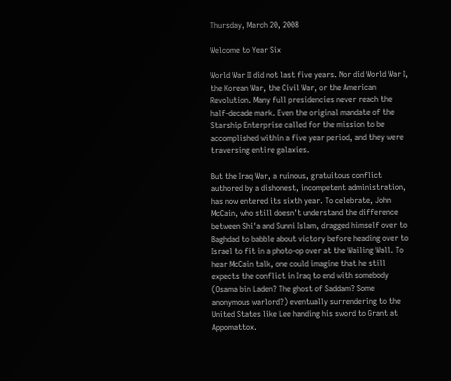Thursday, March 20, 2008

Welcome to Year Six

World War II did not last five years. Nor did World War I, the Korean War, the Civil War, or the American Revolution. Many full presidencies never reach the half-decade mark. Even the original mandate of the Starship Enterprise called for the mission to be accomplished within a five year period, and they were traversing entire galaxies.

But the Iraq War, a ruinous, gratuitous conflict authored by a dishonest, incompetent administration, has now entered its sixth year. To celebrate, John McCain, who still doesn't understand the difference between Shi'a and Sunni Islam, dragged himself over to Baghdad to babble about victory before heading over to Israel to fit in a photo-op over at the Wailing Wall. To hear McCain talk, one could imagine that he still expects the conflict in Iraq to end with somebody (Osama bin Laden? The ghost of Saddam? Some anonymous warlord?) eventually surrendering to the United States like Lee handing his sword to Grant at Appomattox.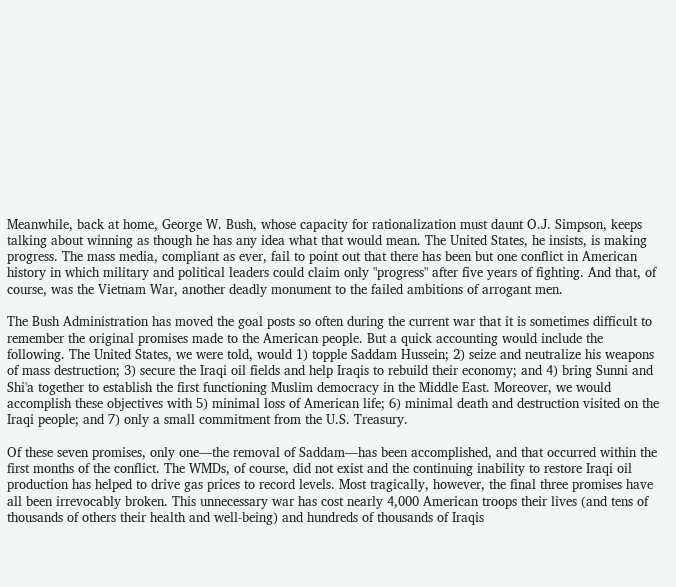Meanwhile, back at home, George W. Bush, whose capacity for rationalization must daunt O.J. Simpson, keeps talking about winning as though he has any idea what that would mean. The United States, he insists, is making progress. The mass media, compliant as ever, fail to point out that there has been but one conflict in American history in which military and political leaders could claim only "progress" after five years of fighting. And that, of course, was the Vietnam War, another deadly monument to the failed ambitions of arrogant men.

The Bush Administration has moved the goal posts so often during the current war that it is sometimes difficult to remember the original promises made to the American people. But a quick accounting would include the following. The United States, we were told, would 1) topple Saddam Hussein; 2) seize and neutralize his weapons of mass destruction; 3) secure the Iraqi oil fields and help Iraqis to rebuild their economy; and 4) bring Sunni and Shi'a together to establish the first functioning Muslim democracy in the Middle East. Moreover, we would accomplish these objectives with 5) minimal loss of American life; 6) minimal death and destruction visited on the Iraqi people; and 7) only a small commitment from the U.S. Treasury.

Of these seven promises, only one—the removal of Saddam—has been accomplished, and that occurred within the first months of the conflict. The WMDs, of course, did not exist and the continuing inability to restore Iraqi oil production has helped to drive gas prices to record levels. Most tragically, however, the final three promises have all been irrevocably broken. This unnecessary war has cost nearly 4,000 American troops their lives (and tens of thousands of others their health and well-being) and hundreds of thousands of Iraqis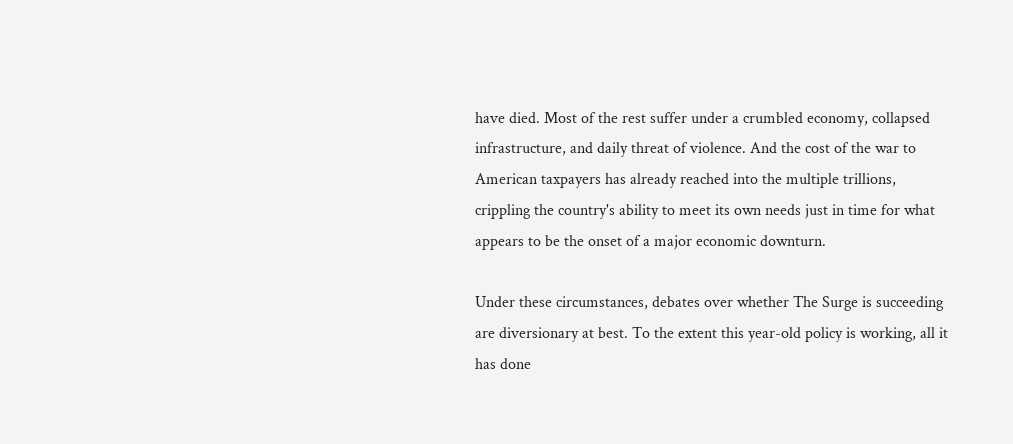have died. Most of the rest suffer under a crumbled economy, collapsed infrastructure, and daily threat of violence. And the cost of the war to American taxpayers has already reached into the multiple trillions, crippling the country's ability to meet its own needs just in time for what appears to be the onset of a major economic downturn.

Under these circumstances, debates over whether The Surge is succeeding are diversionary at best. To the extent this year-old policy is working, all it has done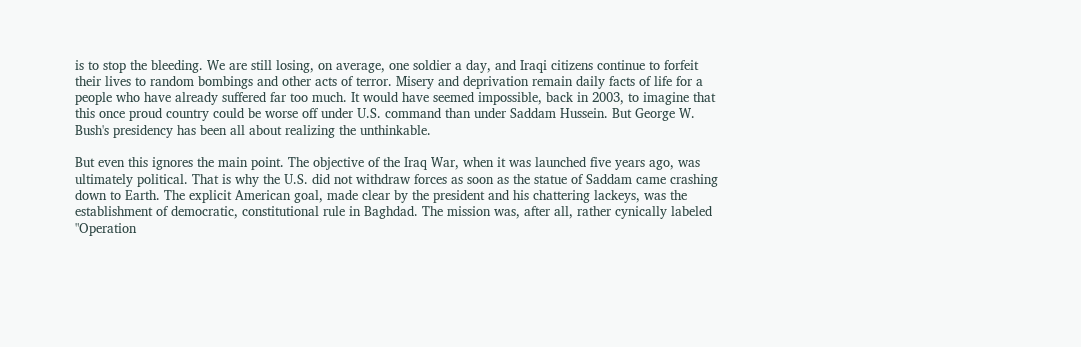is to stop the bleeding. We are still losing, on average, one soldier a day, and Iraqi citizens continue to forfeit their lives to random bombings and other acts of terror. Misery and deprivation remain daily facts of life for a people who have already suffered far too much. It would have seemed impossible, back in 2003, to imagine that this once proud country could be worse off under U.S. command than under Saddam Hussein. But George W. Bush's presidency has been all about realizing the unthinkable.

But even this ignores the main point. The objective of the Iraq War, when it was launched five years ago, was ultimately political. That is why the U.S. did not withdraw forces as soon as the statue of Saddam came crashing down to Earth. The explicit American goal, made clear by the president and his chattering lackeys, was the establishment of democratic, constitutional rule in Baghdad. The mission was, after all, rather cynically labeled "Operation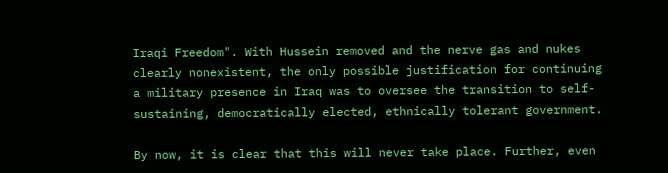Iraqi Freedom". With Hussein removed and the nerve gas and nukes clearly nonexistent, the only possible justification for continuing a military presence in Iraq was to oversee the transition to self-sustaining, democratically elected, ethnically tolerant government.

By now, it is clear that this will never take place. Further, even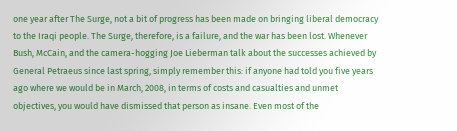one year after The Surge, not a bit of progress has been made on bringing liberal democracy to the Iraqi people. The Surge, therefore, is a failure, and the war has been lost. Whenever Bush, McCain, and the camera-hogging Joe Lieberman talk about the successes achieved by General Petraeus since last spring, simply remember this: if anyone had told you five years ago where we would be in March, 2008, in terms of costs and casualties and unmet objectives, you would have dismissed that person as insane. Even most of the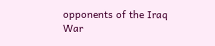opponents of the Iraq War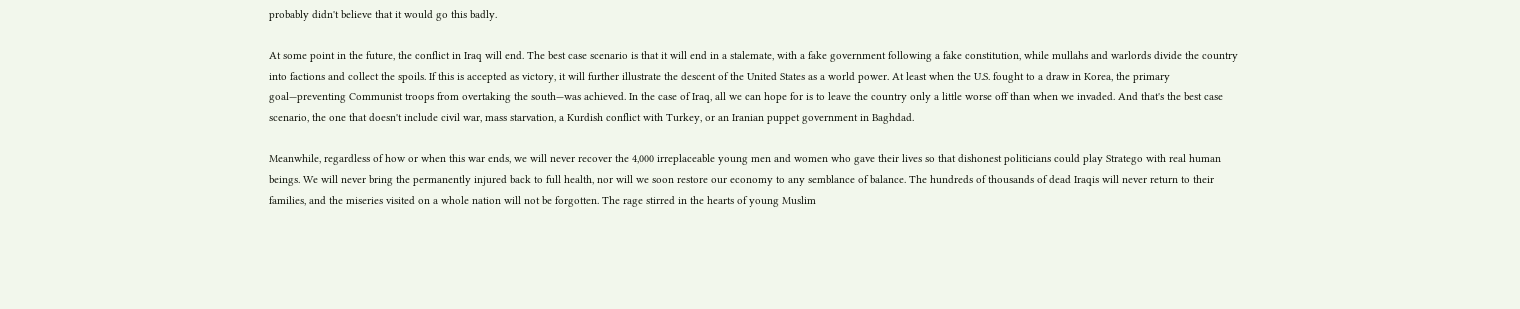probably didn't believe that it would go this badly.

At some point in the future, the conflict in Iraq will end. The best case scenario is that it will end in a stalemate, with a fake government following a fake constitution, while mullahs and warlords divide the country into factions and collect the spoils. If this is accepted as victory, it will further illustrate the descent of the United States as a world power. At least when the U.S. fought to a draw in Korea, the primary goal—preventing Communist troops from overtaking the south—was achieved. In the case of Iraq, all we can hope for is to leave the country only a little worse off than when we invaded. And that's the best case scenario, the one that doesn't include civil war, mass starvation, a Kurdish conflict with Turkey, or an Iranian puppet government in Baghdad.

Meanwhile, regardless of how or when this war ends, we will never recover the 4,000 irreplaceable young men and women who gave their lives so that dishonest politicians could play Stratego with real human beings. We will never bring the permanently injured back to full health, nor will we soon restore our economy to any semblance of balance. The hundreds of thousands of dead Iraqis will never return to their families, and the miseries visited on a whole nation will not be forgotten. The rage stirred in the hearts of young Muslim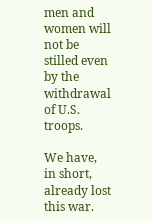men and women will not be stilled even by the withdrawal of U.S. troops.

We have, in short, already lost this war.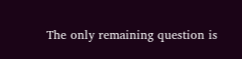The only remaining question is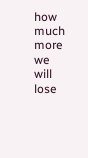how much more we will lose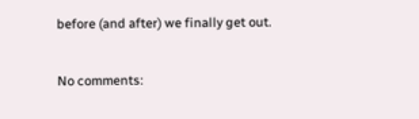before (and after) we finally get out.

No comments: